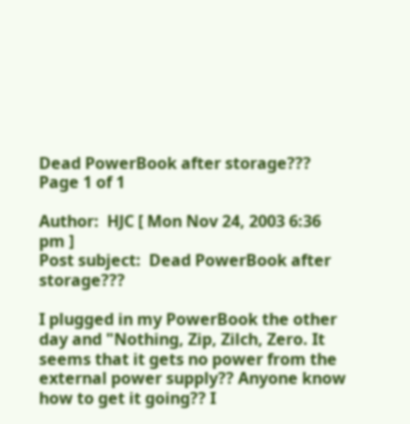Dead PowerBook after storage???
Page 1 of 1

Author:  HJC [ Mon Nov 24, 2003 6:36 pm ]
Post subject:  Dead PowerBook after storage???

I plugged in my PowerBook the other day and "Nothing, Zip, Zilch, Zero. It seems that it gets no power from the external power supply?? Anyone know how to get it going?? I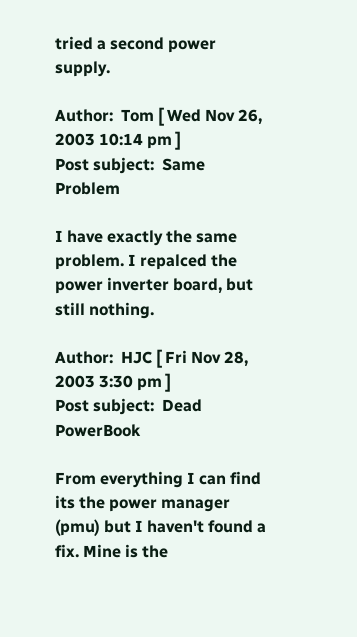tried a second power supply.

Author:  Tom [ Wed Nov 26, 2003 10:14 pm ]
Post subject:  Same Problem

I have exactly the same problem. I repalced the power inverter board, but still nothing.

Author:  HJC [ Fri Nov 28, 2003 3:30 pm ]
Post subject:  Dead PowerBook

From everything I can find its the power manager (pmu) but I haven't found a fix. Mine is the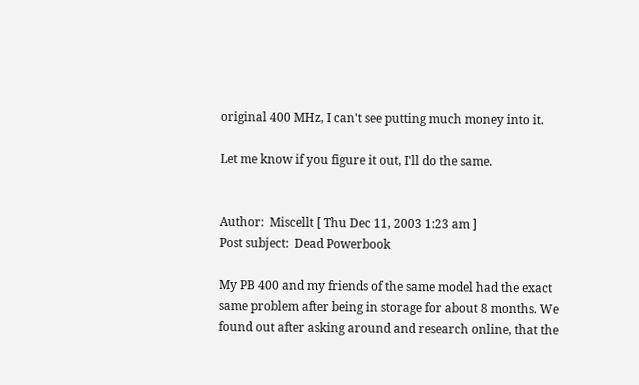original 400 MHz, I can't see putting much money into it.

Let me know if you figure it out, I'll do the same.


Author:  Miscellt [ Thu Dec 11, 2003 1:23 am ]
Post subject:  Dead Powerbook

My PB 400 and my friends of the same model had the exact same problem after being in storage for about 8 months. We found out after asking around and research online, that the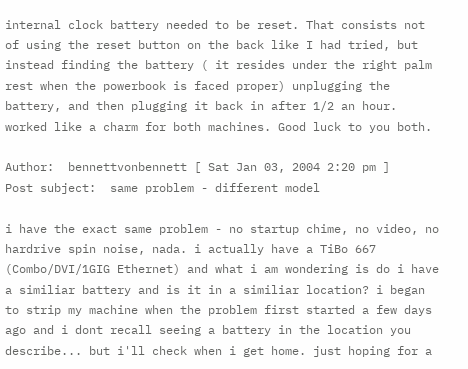internal clock battery needed to be reset. That consists not of using the reset button on the back like I had tried, but instead finding the battery ( it resides under the right palm rest when the powerbook is faced proper) unplugging the battery, and then plugging it back in after 1/2 an hour. worked like a charm for both machines. Good luck to you both.

Author:  bennettvonbennett [ Sat Jan 03, 2004 2:20 pm ]
Post subject:  same problem - different model

i have the exact same problem - no startup chime, no video, no hardrive spin noise, nada. i actually have a TiBo 667 (Combo/DVI/1GIG Ethernet) and what i am wondering is do i have a similiar battery and is it in a similiar location? i began to strip my machine when the problem first started a few days ago and i dont recall seeing a battery in the location you describe... but i'll check when i get home. just hoping for a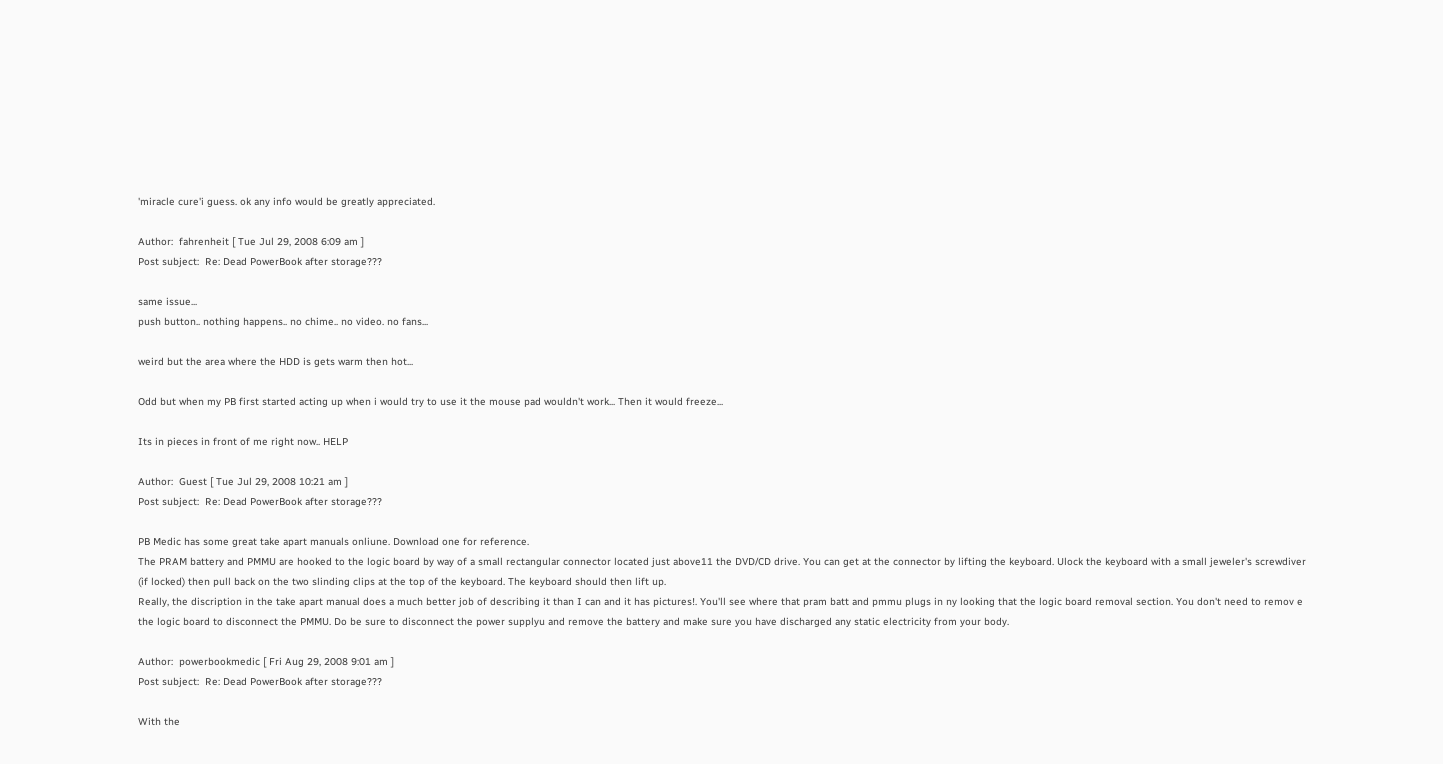'miracle cure'i guess. ok any info would be greatly appreciated.

Author:  fahrenheit [ Tue Jul 29, 2008 6:09 am ]
Post subject:  Re: Dead PowerBook after storage???

same issue...
push button.. nothing happens.. no chime.. no video. no fans...

weird but the area where the HDD is gets warm then hot...

Odd but when my PB first started acting up when i would try to use it the mouse pad wouldn't work... Then it would freeze...

Its in pieces in front of me right now.. HELP

Author:  Guest [ Tue Jul 29, 2008 10:21 am ]
Post subject:  Re: Dead PowerBook after storage???

PB Medic has some great take apart manuals onliune. Download one for reference.
The PRAM battery and PMMU are hooked to the logic board by way of a small rectangular connector located just above11 the DVD/CD drive. You can get at the connector by lifting the keyboard. Ulock the keyboard with a small jeweler's screwdiver (if locked) then pull back on the two slinding clips at the top of the keyboard. The keyboard should then lift up.
Really, the discription in the take apart manual does a much better job of describing it than I can and it has pictures!. You'll see where that pram batt and pmmu plugs in ny looking that the logic board removal section. You don't need to remov e the logic board to disconnect the PMMU. Do be sure to disconnect the power supplyu and remove the battery and make sure you have discharged any static electricity from your body.

Author:  powerbookmedic [ Fri Aug 29, 2008 9:01 am ]
Post subject:  Re: Dead PowerBook after storage???

With the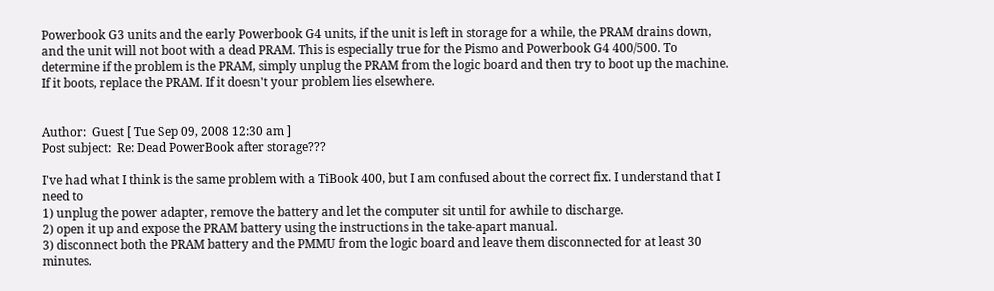Powerbook G3 units and the early Powerbook G4 units, if the unit is left in storage for a while, the PRAM drains down, and the unit will not boot with a dead PRAM. This is especially true for the Pismo and Powerbook G4 400/500. To determine if the problem is the PRAM, simply unplug the PRAM from the logic board and then try to boot up the machine. If it boots, replace the PRAM. If it doesn't your problem lies elsewhere.


Author:  Guest [ Tue Sep 09, 2008 12:30 am ]
Post subject:  Re: Dead PowerBook after storage???

I've had what I think is the same problem with a TiBook 400, but I am confused about the correct fix. I understand that I need to
1) unplug the power adapter, remove the battery and let the computer sit until for awhile to discharge.
2) open it up and expose the PRAM battery using the instructions in the take-apart manual.
3) disconnect both the PRAM battery and the PMMU from the logic board and leave them disconnected for at least 30 minutes.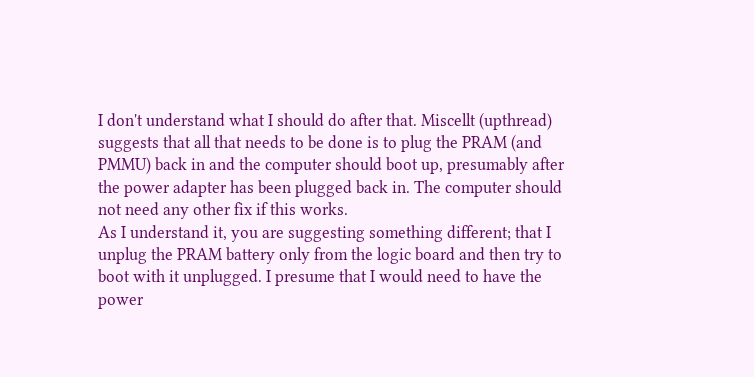I don't understand what I should do after that. Miscellt (upthread) suggests that all that needs to be done is to plug the PRAM (and PMMU) back in and the computer should boot up, presumably after the power adapter has been plugged back in. The computer should not need any other fix if this works.
As I understand it, you are suggesting something different; that I unplug the PRAM battery only from the logic board and then try to boot with it unplugged. I presume that I would need to have the power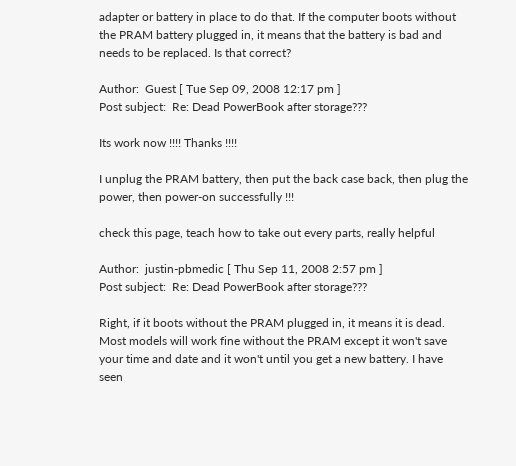adapter or battery in place to do that. If the computer boots without the PRAM battery plugged in, it means that the battery is bad and needs to be replaced. Is that correct?

Author:  Guest [ Tue Sep 09, 2008 12:17 pm ]
Post subject:  Re: Dead PowerBook after storage???

Its work now !!!! Thanks !!!!

I unplug the PRAM battery, then put the back case back, then plug the power, then power-on successfully !!!

check this page, teach how to take out every parts, really helpful

Author:  justin-pbmedic [ Thu Sep 11, 2008 2:57 pm ]
Post subject:  Re: Dead PowerBook after storage???

Right, if it boots without the PRAM plugged in, it means it is dead. Most models will work fine without the PRAM except it won't save your time and date and it won't until you get a new battery. I have seen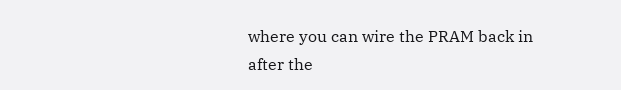where you can wire the PRAM back in after the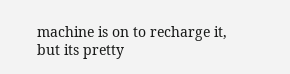machine is on to recharge it, but its pretty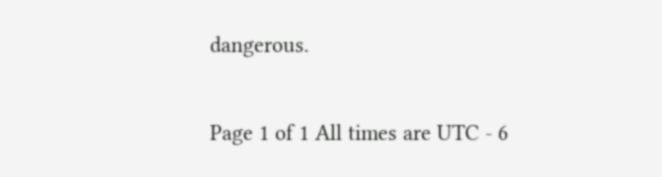dangerous.

Page 1 of 1 All times are UTC - 6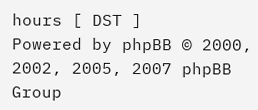hours [ DST ]
Powered by phpBB © 2000, 2002, 2005, 2007 phpBB Group